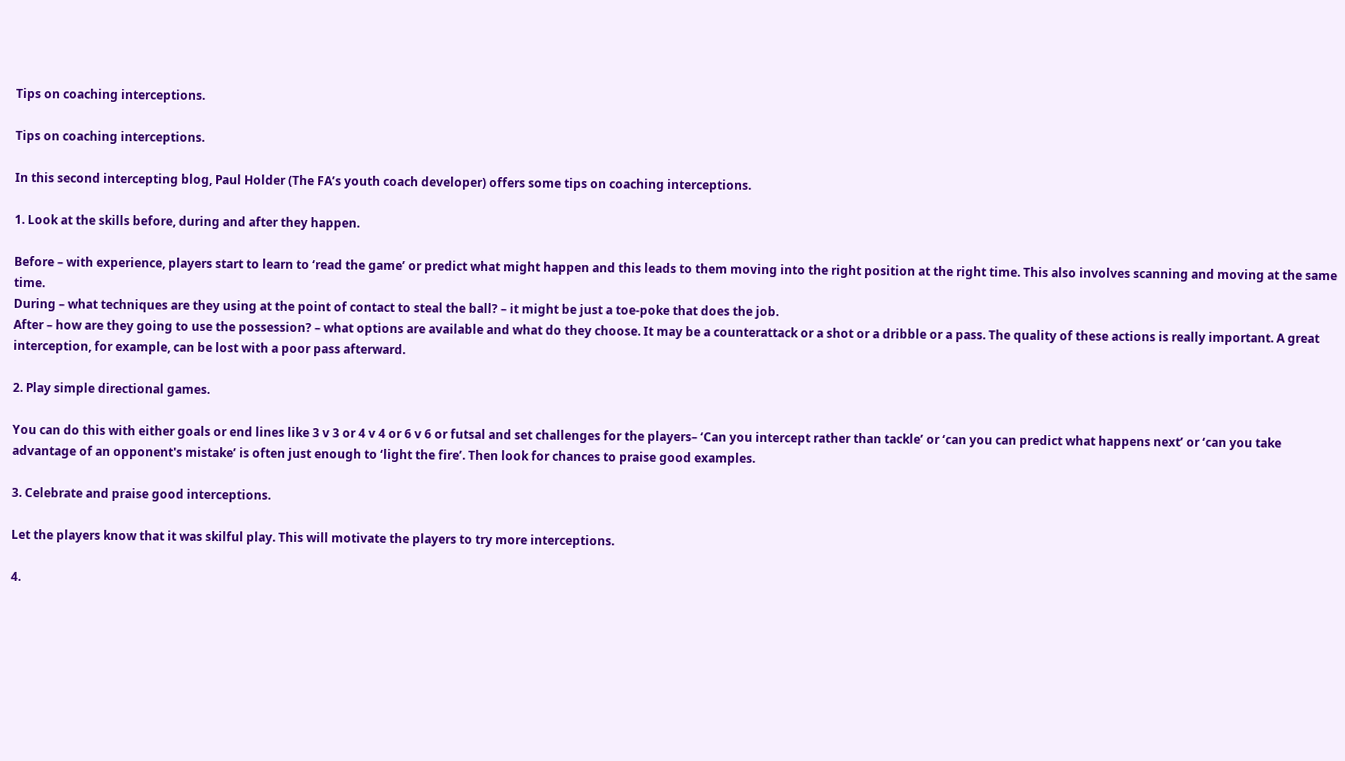Tips on coaching interceptions.

Tips on coaching interceptions.

In this second intercepting blog, Paul Holder (The FA’s youth coach developer) offers some tips on coaching interceptions.

1. Look at the skills before, during and after they happen.

Before – with experience, players start to learn to ‘read the game’ or predict what might happen and this leads to them moving into the right position at the right time. This also involves scanning and moving at the same time.
During – what techniques are they using at the point of contact to steal the ball? – it might be just a toe-poke that does the job.
After – how are they going to use the possession? – what options are available and what do they choose. It may be a counterattack or a shot or a dribble or a pass. The quality of these actions is really important. A great interception, for example, can be lost with a poor pass afterward.

2. Play simple directional games.

You can do this with either goals or end lines like 3 v 3 or 4 v 4 or 6 v 6 or futsal and set challenges for the players– ‘Can you intercept rather than tackle’ or ‘can you can predict what happens next’ or ‘can you take advantage of an opponent's mistake’ is often just enough to ‘light the fire’. Then look for chances to praise good examples.

3. Celebrate and praise good interceptions.

Let the players know that it was skilful play. This will motivate the players to try more interceptions.

4.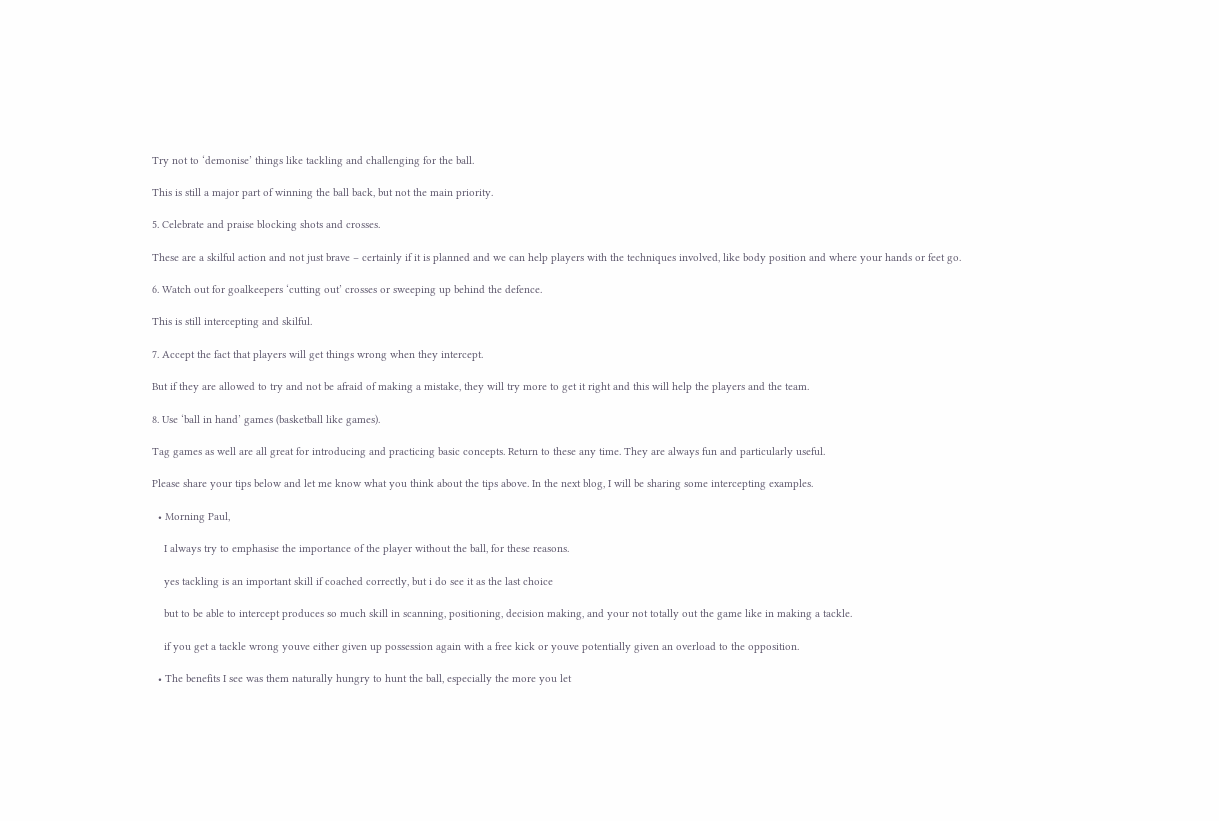Try not to ‘demonise’ things like tackling and challenging for the ball.

This is still a major part of winning the ball back, but not the main priority.

5. Celebrate and praise blocking shots and crosses.

These are a skilful action and not just brave – certainly if it is planned and we can help players with the techniques involved, like body position and where your hands or feet go.

6. Watch out for goalkeepers ‘cutting out’ crosses or sweeping up behind the defence.

This is still intercepting and skilful.

7. Accept the fact that players will get things wrong when they intercept.

But if they are allowed to try and not be afraid of making a mistake, they will try more to get it right and this will help the players and the team.

8. Use ‘ball in hand’ games (basketball like games).

Tag games as well are all great for introducing and practicing basic concepts. Return to these any time. They are always fun and particularly useful.

Please share your tips below and let me know what you think about the tips above. In the next blog, I will be sharing some intercepting examples.

  • Morning Paul,

    I always try to emphasise the importance of the player without the ball, for these reasons.

    yes tackling is an important skill if coached correctly, but i do see it as the last choice

    but to be able to intercept produces so much skill in scanning, positioning, decision making, and your not totally out the game like in making a tackle.

    if you get a tackle wrong youve either given up possession again with a free kick or youve potentially given an overload to the opposition.

  • The benefits I see was them naturally hungry to hunt the ball, especially the more you let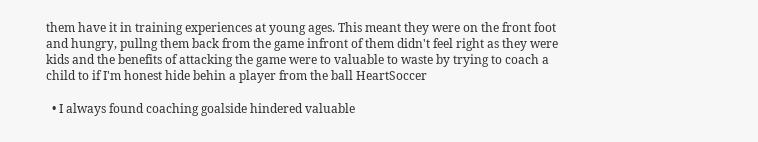them have it in training experiences at young ages. This meant they were on the front foot and hungry, pullng them back from the game infront of them didn't feel right as they were kids and the benefits of attacking the game were to valuable to waste by trying to coach a child to if I'm honest hide behin a player from the ball HeartSoccer

  • I always found coaching goalside hindered valuable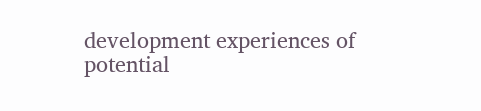development experiences of potential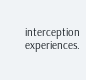interception experiences.